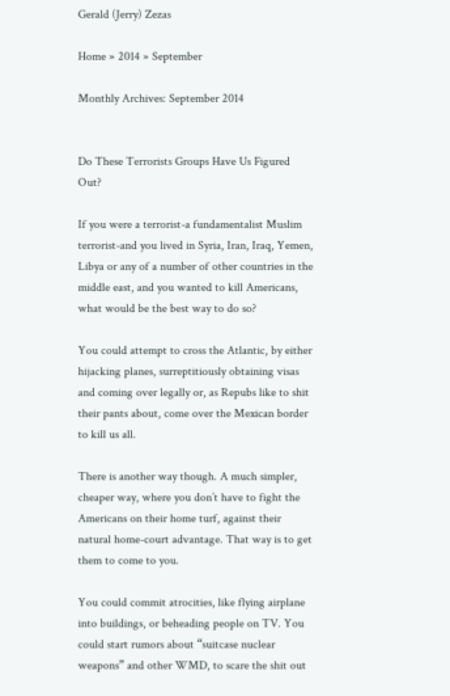Gerald (Jerry) Zezas

Home » 2014 » September

Monthly Archives: September 2014


Do These Terrorists Groups Have Us Figured Out?

If you were a terrorist-a fundamentalist Muslim terrorist-and you lived in Syria, Iran, Iraq, Yemen, Libya or any of a number of other countries in the middle east, and you wanted to kill Americans, what would be the best way to do so?

You could attempt to cross the Atlantic, by either hijacking planes, surreptitiously obtaining visas and coming over legally or, as Repubs like to shit their pants about, come over the Mexican border to kill us all.

There is another way though. A much simpler, cheaper way, where you don’t have to fight the Americans on their home turf, against their natural home-court advantage. That way is to get them to come to you.

You could commit atrocities, like flying airplane into buildings, or beheading people on TV. You could start rumors about “suitcase nuclear weapons” and other WMD, to scare the shit out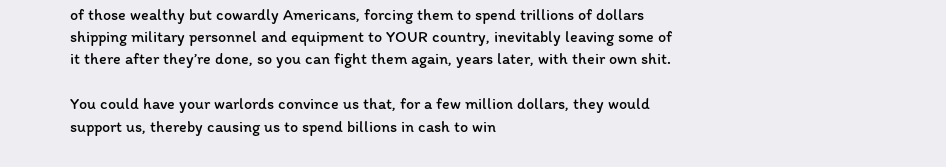of those wealthy but cowardly Americans, forcing them to spend trillions of dollars shipping military personnel and equipment to YOUR country, inevitably leaving some of it there after they’re done, so you can fight them again, years later, with their own shit.

You could have your warlords convince us that, for a few million dollars, they would support us, thereby causing us to spend billions in cash to win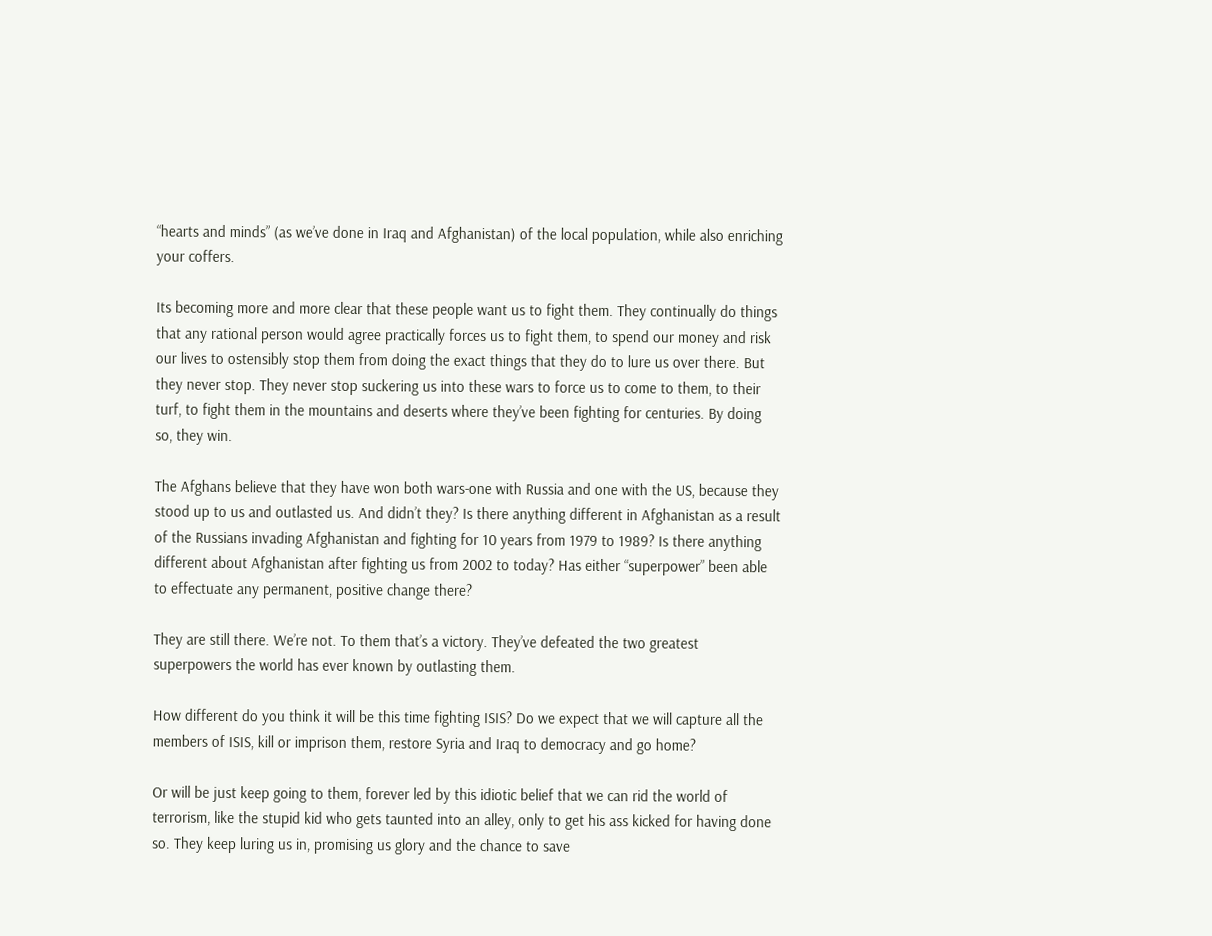“hearts and minds” (as we’ve done in Iraq and Afghanistan) of the local population, while also enriching your coffers.

Its becoming more and more clear that these people want us to fight them. They continually do things that any rational person would agree practically forces us to fight them, to spend our money and risk our lives to ostensibly stop them from doing the exact things that they do to lure us over there. But they never stop. They never stop suckering us into these wars to force us to come to them, to their turf, to fight them in the mountains and deserts where they’ve been fighting for centuries. By doing so, they win.

The Afghans believe that they have won both wars-one with Russia and one with the US, because they stood up to us and outlasted us. And didn’t they? Is there anything different in Afghanistan as a result of the Russians invading Afghanistan and fighting for 10 years from 1979 to 1989? Is there anything different about Afghanistan after fighting us from 2002 to today? Has either “superpower” been able to effectuate any permanent, positive change there?

They are still there. We’re not. To them that’s a victory. They’ve defeated the two greatest superpowers the world has ever known by outlasting them.

How different do you think it will be this time fighting ISIS? Do we expect that we will capture all the members of ISIS, kill or imprison them, restore Syria and Iraq to democracy and go home?

Or will be just keep going to them, forever led by this idiotic belief that we can rid the world of terrorism, like the stupid kid who gets taunted into an alley, only to get his ass kicked for having done so. They keep luring us in, promising us glory and the chance to save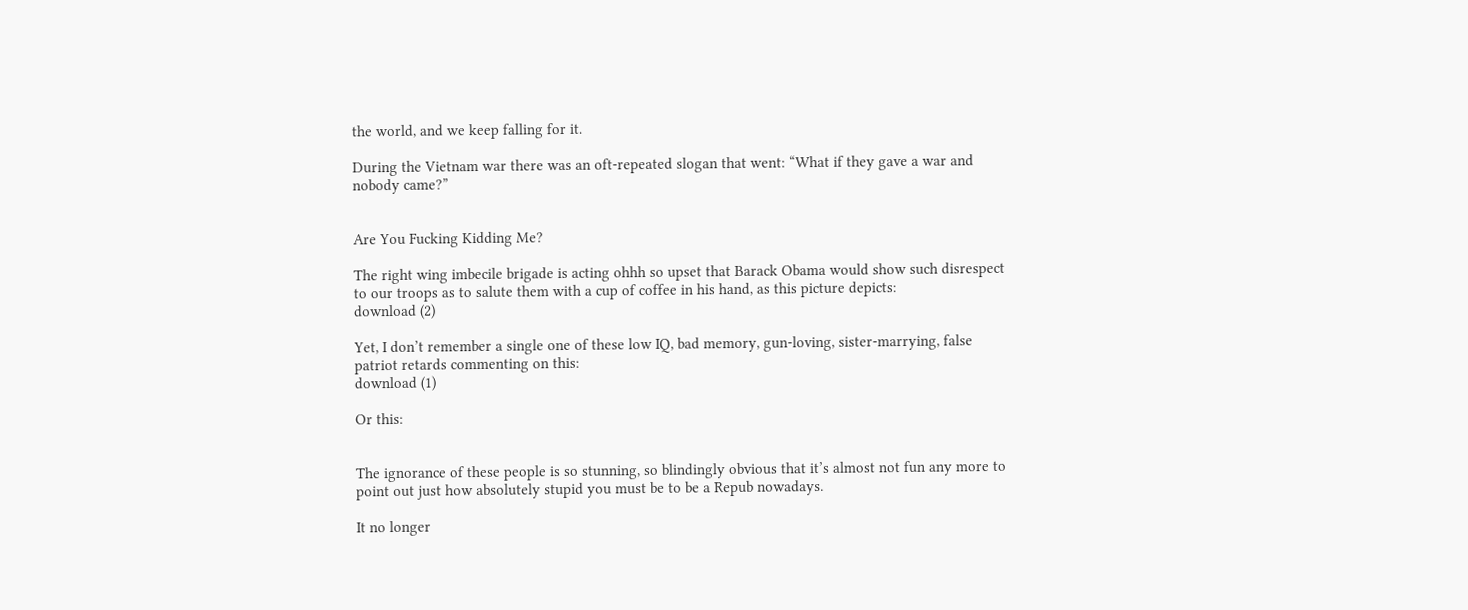the world, and we keep falling for it.

During the Vietnam war there was an oft-repeated slogan that went: “What if they gave a war and nobody came?”


Are You Fucking Kidding Me?

The right wing imbecile brigade is acting ohhh so upset that Barack Obama would show such disrespect to our troops as to salute them with a cup of coffee in his hand, as this picture depicts:
download (2)

Yet, I don’t remember a single one of these low IQ, bad memory, gun-loving, sister-marrying, false patriot retards commenting on this:
download (1)

Or this:


The ignorance of these people is so stunning, so blindingly obvious that it’s almost not fun any more to point out just how absolutely stupid you must be to be a Repub nowadays.

It no longer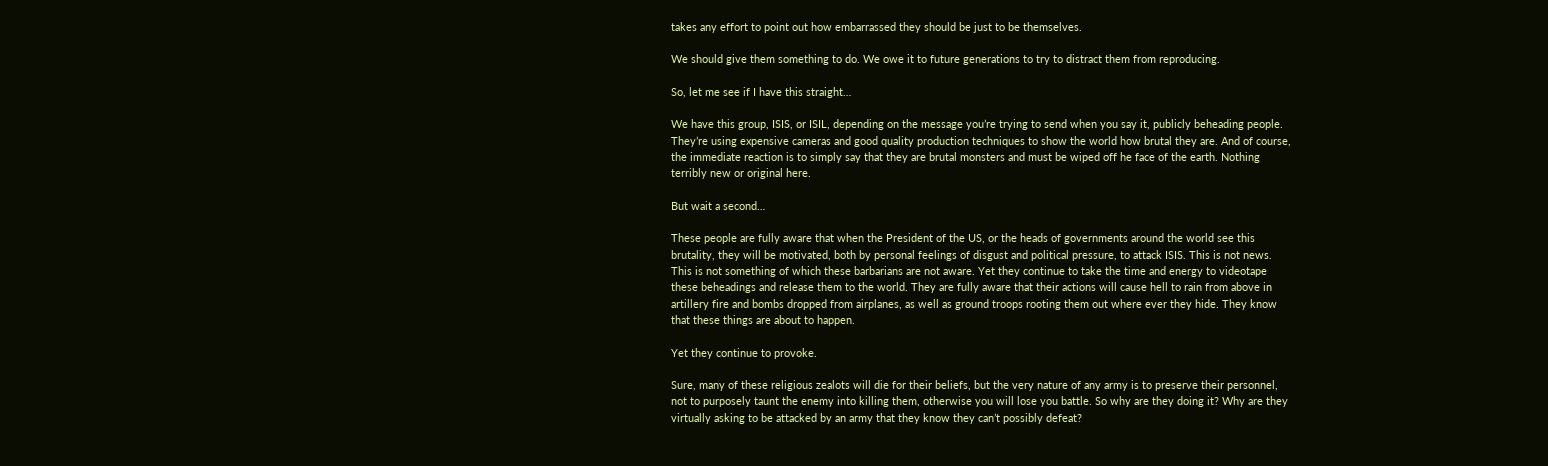takes any effort to point out how embarrassed they should be just to be themselves.

We should give them something to do. We owe it to future generations to try to distract them from reproducing.

So, let me see if I have this straight…

We have this group, ISIS, or ISIL, depending on the message you’re trying to send when you say it, publicly beheading people. They’re using expensive cameras and good quality production techniques to show the world how brutal they are. And of course, the immediate reaction is to simply say that they are brutal monsters and must be wiped off he face of the earth. Nothing terribly new or original here.

But wait a second…

These people are fully aware that when the President of the US, or the heads of governments around the world see this brutality, they will be motivated, both by personal feelings of disgust and political pressure, to attack ISIS. This is not news. This is not something of which these barbarians are not aware. Yet they continue to take the time and energy to videotape these beheadings and release them to the world. They are fully aware that their actions will cause hell to rain from above in artillery fire and bombs dropped from airplanes, as well as ground troops rooting them out where ever they hide. They know that these things are about to happen.

Yet they continue to provoke.

Sure, many of these religious zealots will die for their beliefs, but the very nature of any army is to preserve their personnel, not to purposely taunt the enemy into killing them, otherwise you will lose you battle. So why are they doing it? Why are they virtually asking to be attacked by an army that they know they can’t possibly defeat?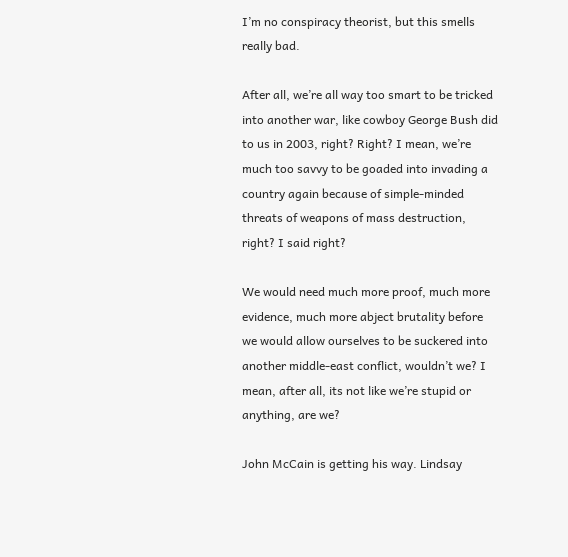I’m no conspiracy theorist, but this smells really bad.

After all, we’re all way too smart to be tricked into another war, like cowboy George Bush did to us in 2003, right? Right? I mean, we’re much too savvy to be goaded into invading a country again because of simple-minded threats of weapons of mass destruction, right? I said right?

We would need much more proof, much more evidence, much more abject brutality before we would allow ourselves to be suckered into another middle-east conflict, wouldn’t we? I mean, after all, its not like we’re stupid or anything, are we?

John McCain is getting his way. Lindsay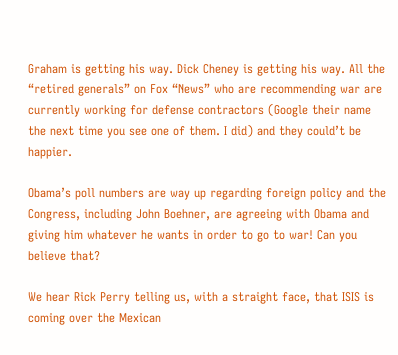Graham is getting his way. Dick Cheney is getting his way. All the “retired generals” on Fox “News” who are recommending war are currently working for defense contractors (Google their name the next time you see one of them. I did) and they could’t be happier.

Obama’s poll numbers are way up regarding foreign policy and the Congress, including John Boehner, are agreeing with Obama and giving him whatever he wants in order to go to war! Can you believe that?

We hear Rick Perry telling us, with a straight face, that ISIS is coming over the Mexican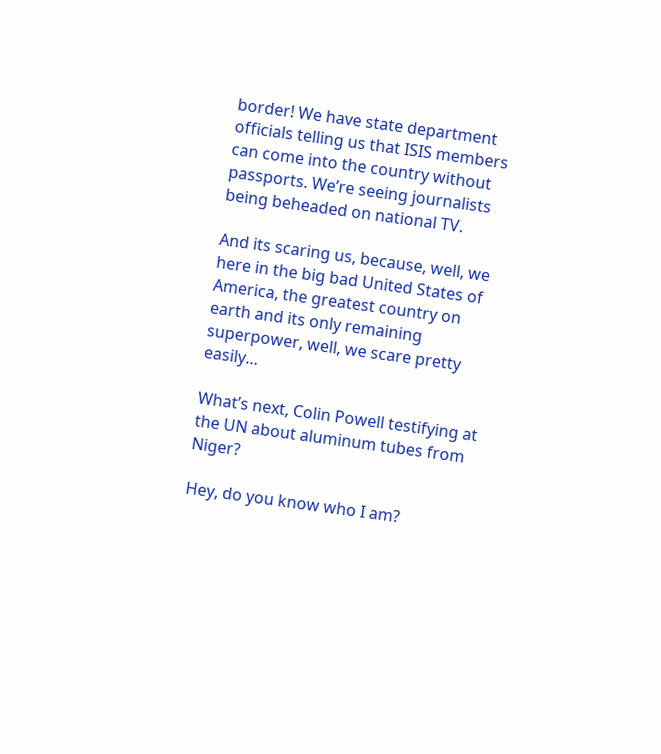border! We have state department officials telling us that ISIS members can come into the country without passports. We’re seeing journalists being beheaded on national TV.

And its scaring us, because, well, we here in the big bad United States of America, the greatest country on earth and its only remaining superpower, well, we scare pretty easily…

What’s next, Colin Powell testifying at the UN about aluminum tubes from Niger?

Hey, do you know who I am?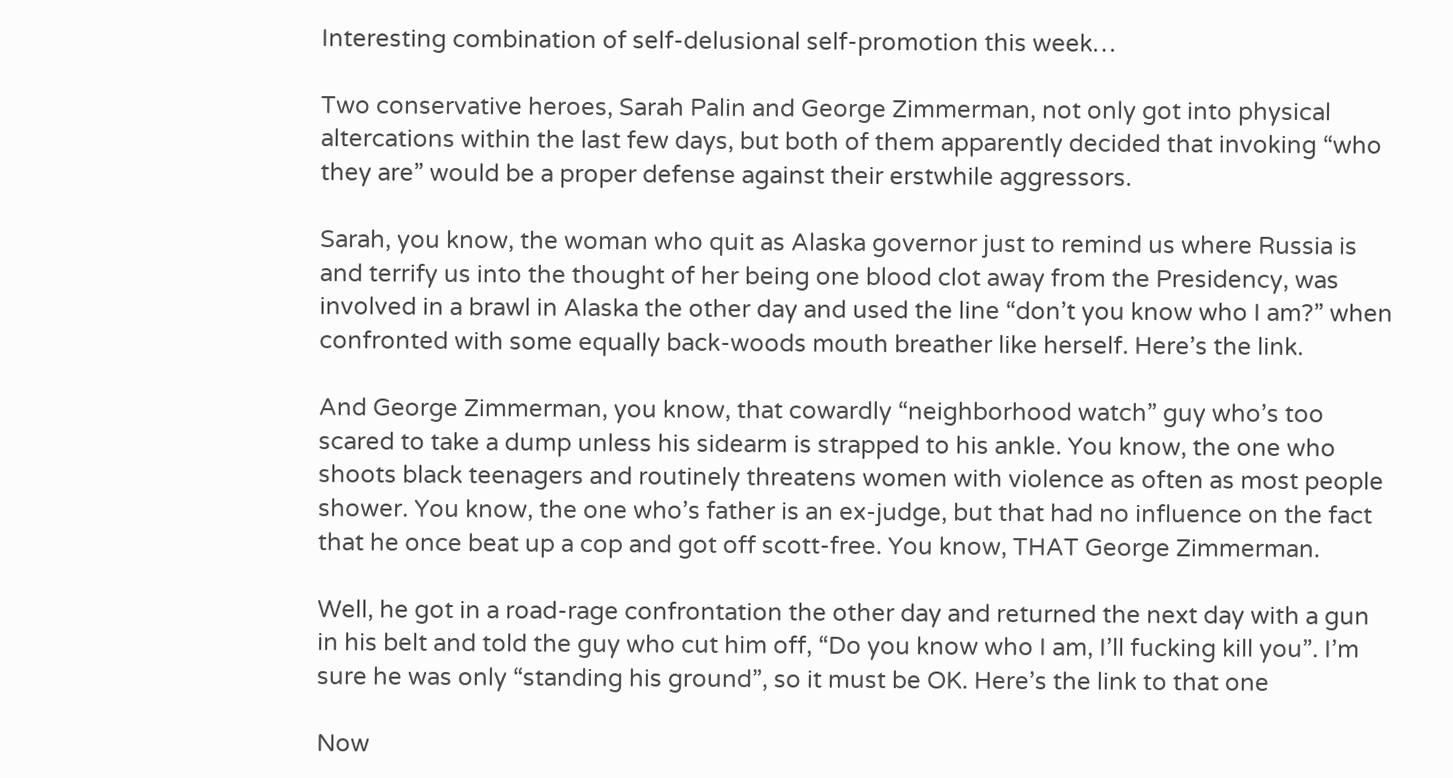Interesting combination of self-delusional self-promotion this week…

Two conservative heroes, Sarah Palin and George Zimmerman, not only got into physical altercations within the last few days, but both of them apparently decided that invoking “who they are” would be a proper defense against their erstwhile aggressors.

Sarah, you know, the woman who quit as Alaska governor just to remind us where Russia is and terrify us into the thought of her being one blood clot away from the Presidency, was involved in a brawl in Alaska the other day and used the line “don’t you know who I am?” when confronted with some equally back-woods mouth breather like herself. Here’s the link.

And George Zimmerman, you know, that cowardly “neighborhood watch” guy who’s too scared to take a dump unless his sidearm is strapped to his ankle. You know, the one who shoots black teenagers and routinely threatens women with violence as often as most people shower. You know, the one who’s father is an ex-judge, but that had no influence on the fact that he once beat up a cop and got off scott-free. You know, THAT George Zimmerman.

Well, he got in a road-rage confrontation the other day and returned the next day with a gun in his belt and told the guy who cut him off, “Do you know who I am, I’ll fucking kill you”. I’m sure he was only “standing his ground”, so it must be OK. Here’s the link to that one

Now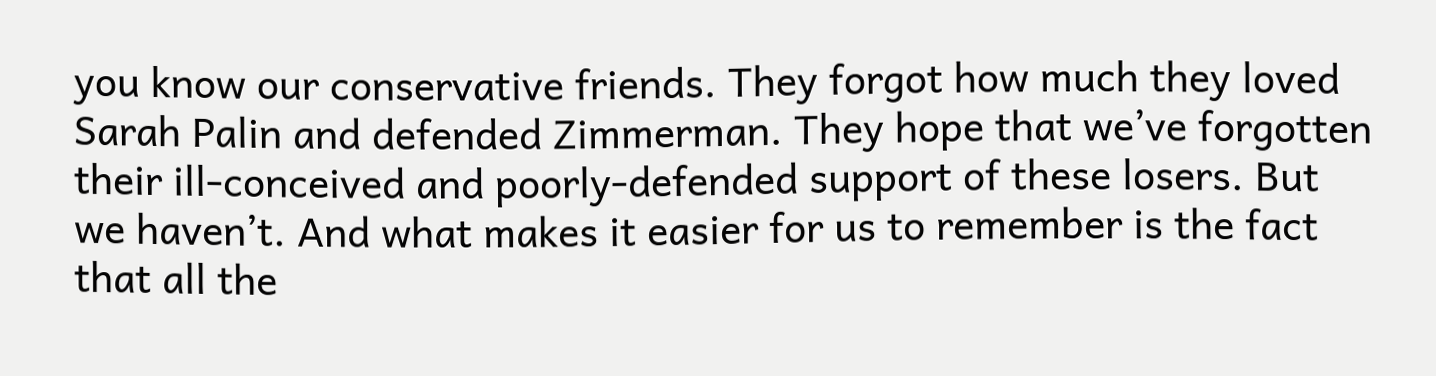you know our conservative friends. They forgot how much they loved Sarah Palin and defended Zimmerman. They hope that we’ve forgotten their ill-conceived and poorly-defended support of these losers. But we haven’t. And what makes it easier for us to remember is the fact that all the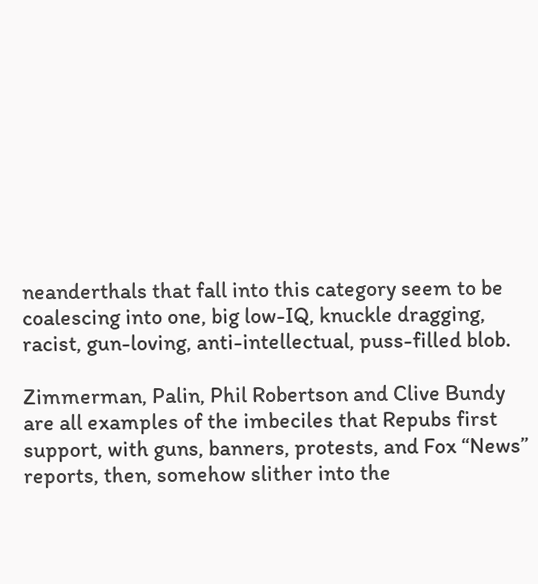neanderthals that fall into this category seem to be coalescing into one, big low-IQ, knuckle dragging, racist, gun-loving, anti-intellectual, puss-filled blob.

Zimmerman, Palin, Phil Robertson and Clive Bundy are all examples of the imbeciles that Repubs first support, with guns, banners, protests, and Fox “News” reports, then, somehow slither into the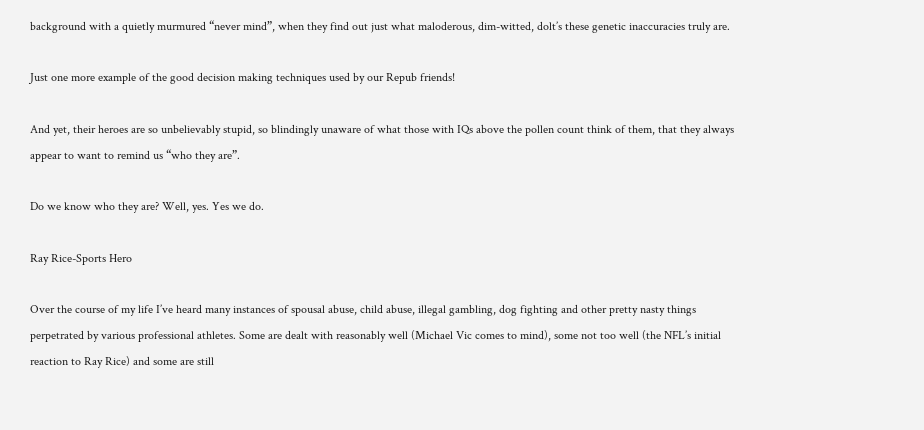background with a quietly murmured “never mind”, when they find out just what maloderous, dim-witted, dolt’s these genetic inaccuracies truly are.

Just one more example of the good decision making techniques used by our Repub friends!

And yet, their heroes are so unbelievably stupid, so blindingly unaware of what those with IQs above the pollen count think of them, that they always appear to want to remind us “who they are”.

Do we know who they are? Well, yes. Yes we do.

Ray Rice-Sports Hero

Over the course of my life I’ve heard many instances of spousal abuse, child abuse, illegal gambling, dog fighting and other pretty nasty things perpetrated by various professional athletes. Some are dealt with reasonably well (Michael Vic comes to mind), some not too well (the NFL’s initial reaction to Ray Rice) and some are still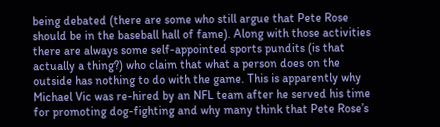being debated (there are some who still argue that Pete Rose should be in the baseball hall of fame). Along with those activities there are always some self-appointed sports pundits (is that actually a thing?) who claim that what a person does on the outside has nothing to do with the game. This is apparently why Michael Vic was re-hired by an NFL team after he served his time for promoting dog-fighting and why many think that Pete Rose’s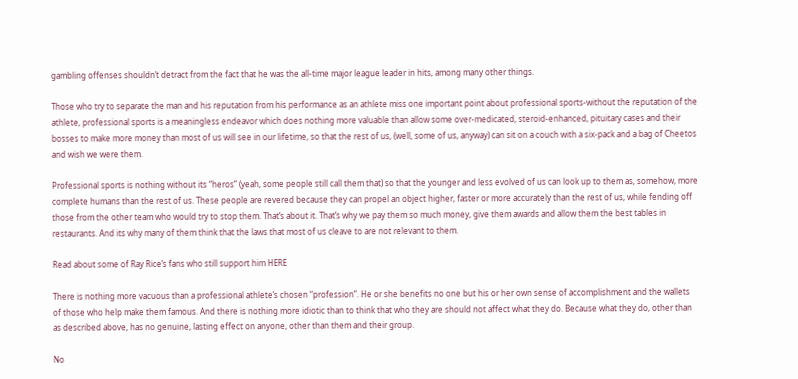gambling offenses shouldn’t detract from the fact that he was the all-time major league leader in hits, among many other things.

Those who try to separate the man and his reputation from his performance as an athlete miss one important point about professional sports-without the reputation of the athlete, professional sports is a meaningless endeavor which does nothing more valuable than allow some over-medicated, steroid-enhanced, pituitary cases and their bosses to make more money than most of us will see in our lifetime, so that the rest of us, (well, some of us, anyway) can sit on a couch with a six-pack and a bag of Cheetos and wish we were them.

Professional sports is nothing without its “heros” (yeah, some people still call them that) so that the younger and less evolved of us can look up to them as, somehow, more complete humans than the rest of us. These people are revered because they can propel an object higher, faster or more accurately than the rest of us, while fending off those from the other team who would try to stop them. That’s about it. That’s why we pay them so much money, give them awards and allow them the best tables in restaurants. And its why many of them think that the laws that most of us cleave to are not relevant to them.

Read about some of Ray Rice’s fans who still support him HERE

There is nothing more vacuous than a professional athlete’s chosen “profession”. He or she benefits no one but his or her own sense of accomplishment and the wallets of those who help make them famous. And there is nothing more idiotic than to think that who they are should not affect what they do. Because what they do, other than as described above, has no genuine, lasting effect on anyone, other than them and their group.

No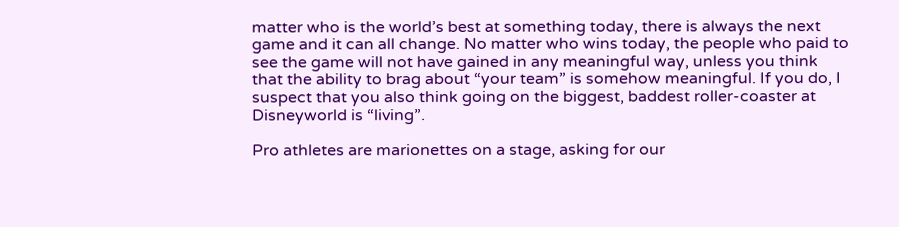matter who is the world’s best at something today, there is always the next game and it can all change. No matter who wins today, the people who paid to see the game will not have gained in any meaningful way, unless you think that the ability to brag about “your team” is somehow meaningful. If you do, I suspect that you also think going on the biggest, baddest roller-coaster at Disneyworld is “living”.

Pro athletes are marionettes on a stage, asking for our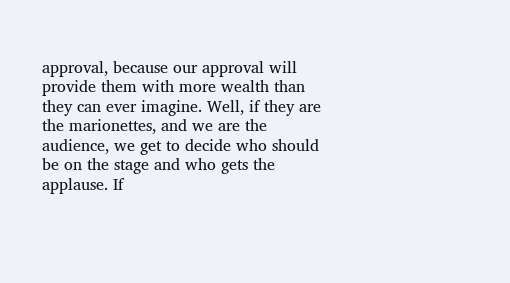approval, because our approval will provide them with more wealth than they can ever imagine. Well, if they are the marionettes, and we are the audience, we get to decide who should be on the stage and who gets the applause. If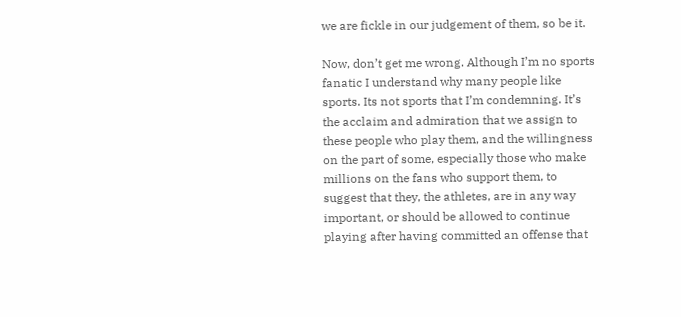we are fickle in our judgement of them, so be it.

Now, don’t get me wrong. Although I’m no sports fanatic I understand why many people like sports. Its not sports that I’m condemning. It’s the acclaim and admiration that we assign to these people who play them, and the willingness on the part of some, especially those who make millions on the fans who support them, to suggest that they, the athletes, are in any way important, or should be allowed to continue playing after having committed an offense that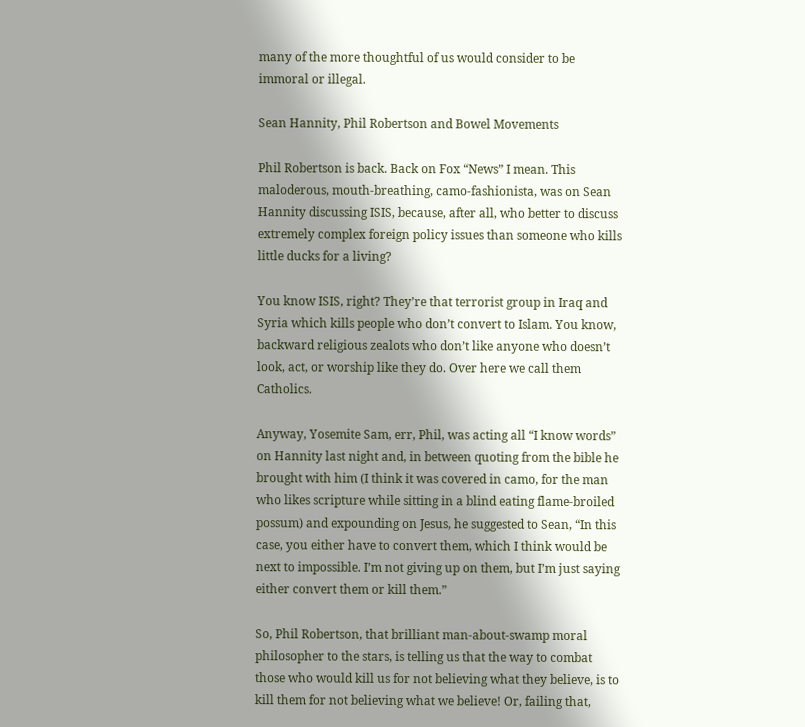many of the more thoughtful of us would consider to be immoral or illegal.

Sean Hannity, Phil Robertson and Bowel Movements

Phil Robertson is back. Back on Fox “News” I mean. This maloderous, mouth-breathing, camo-fashionista, was on Sean Hannity discussing ISIS, because, after all, who better to discuss extremely complex foreign policy issues than someone who kills little ducks for a living?

You know ISIS, right? They’re that terrorist group in Iraq and Syria which kills people who don’t convert to Islam. You know, backward religious zealots who don’t like anyone who doesn’t look, act, or worship like they do. Over here we call them Catholics.

Anyway, Yosemite Sam, err, Phil, was acting all “I know words” on Hannity last night and, in between quoting from the bible he brought with him (I think it was covered in camo, for the man who likes scripture while sitting in a blind eating flame-broiled possum) and expounding on Jesus, he suggested to Sean, “In this case, you either have to convert them, which I think would be next to impossible. I’m not giving up on them, but I’m just saying either convert them or kill them.”

So, Phil Robertson, that brilliant man-about-swamp moral philosopher to the stars, is telling us that the way to combat those who would kill us for not believing what they believe, is to kill them for not believing what we believe! Or, failing that,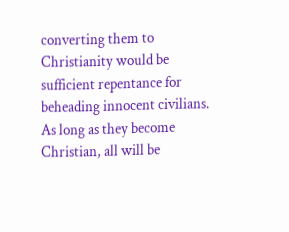converting them to Christianity would be sufficient repentance for beheading innocent civilians. As long as they become Christian, all will be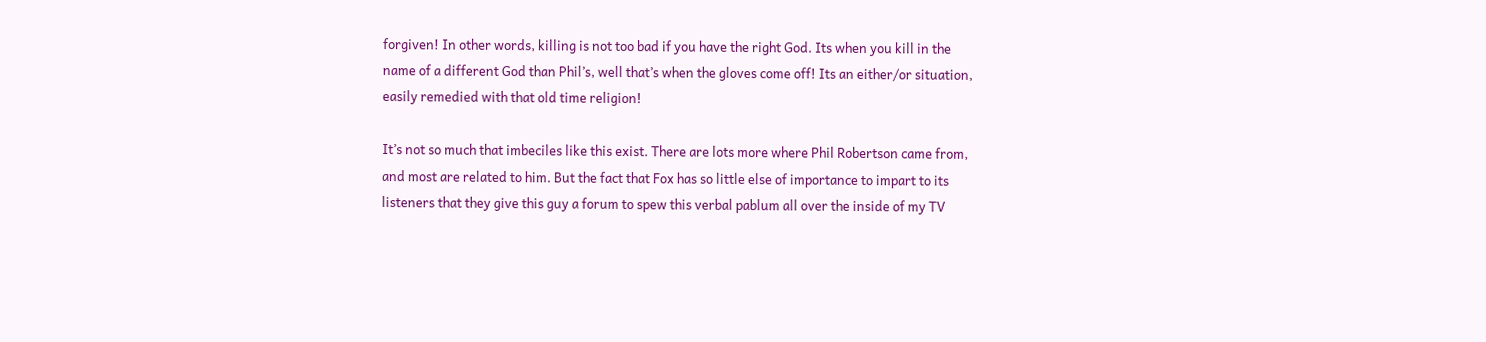forgiven! In other words, killing is not too bad if you have the right God. Its when you kill in the name of a different God than Phil’s, well that’s when the gloves come off! Its an either/or situation, easily remedied with that old time religion!

It’s not so much that imbeciles like this exist. There are lots more where Phil Robertson came from, and most are related to him. But the fact that Fox has so little else of importance to impart to its listeners that they give this guy a forum to spew this verbal pablum all over the inside of my TV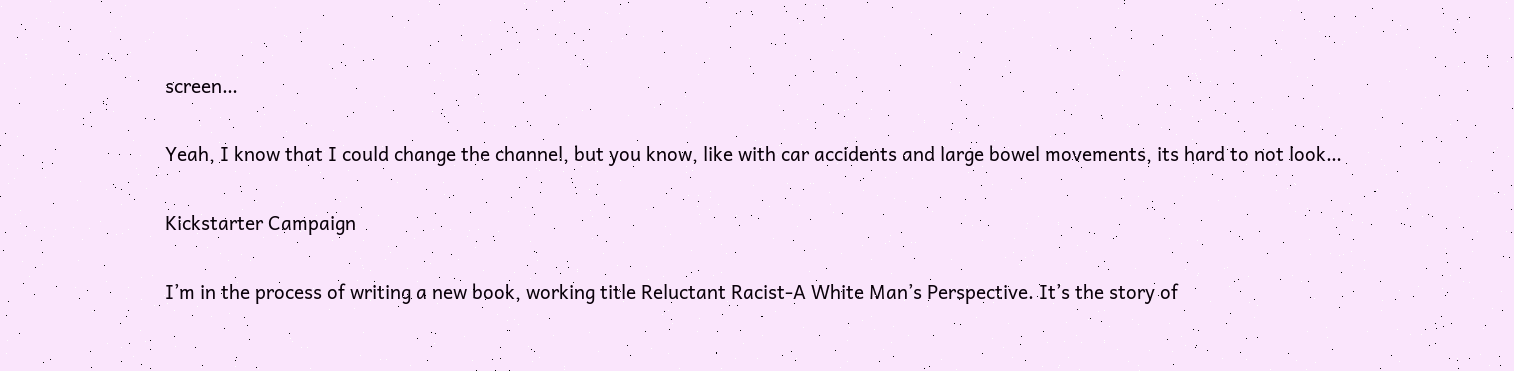screen…

Yeah, I know that I could change the channel, but you know, like with car accidents and large bowel movements, its hard to not look…

Kickstarter Campaign

I’m in the process of writing a new book, working title Reluctant Racist-A White Man’s Perspective. It’s the story of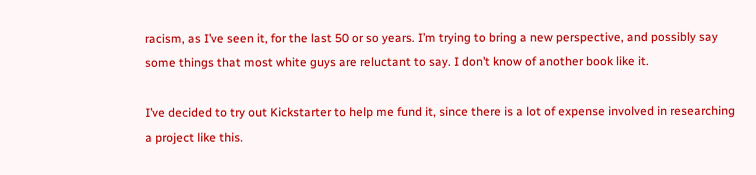racism, as I’ve seen it, for the last 50 or so years. I’m trying to bring a new perspective, and possibly say some things that most white guys are reluctant to say. I don’t know of another book like it.

I’ve decided to try out Kickstarter to help me fund it, since there is a lot of expense involved in researching a project like this.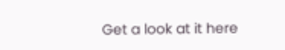Get a look at it here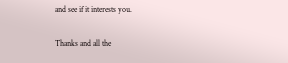and see if it interests you.

Thanks and all the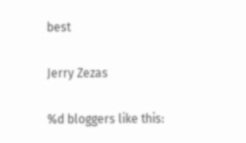best

Jerry Zezas

%d bloggers like this: